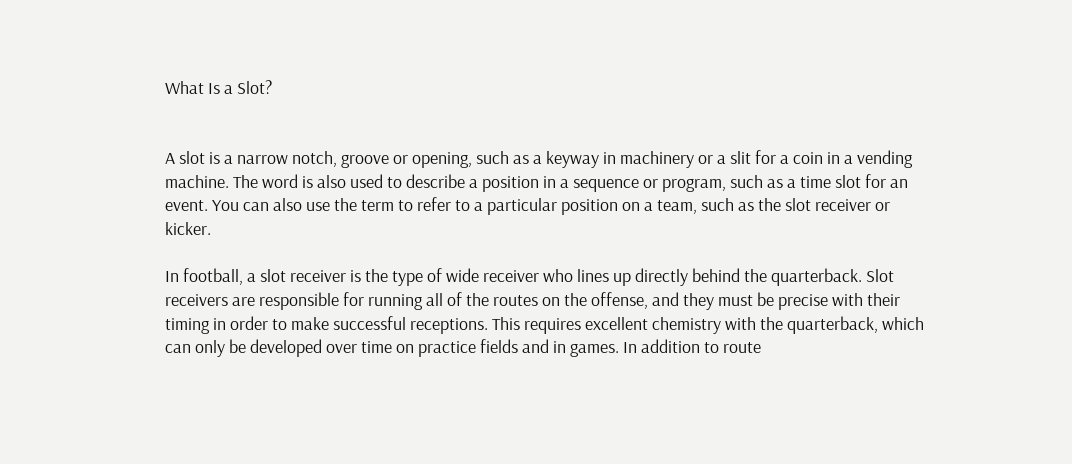What Is a Slot?


A slot is a narrow notch, groove or opening, such as a keyway in machinery or a slit for a coin in a vending machine. The word is also used to describe a position in a sequence or program, such as a time slot for an event. You can also use the term to refer to a particular position on a team, such as the slot receiver or kicker.

In football, a slot receiver is the type of wide receiver who lines up directly behind the quarterback. Slot receivers are responsible for running all of the routes on the offense, and they must be precise with their timing in order to make successful receptions. This requires excellent chemistry with the quarterback, which can only be developed over time on practice fields and in games. In addition to route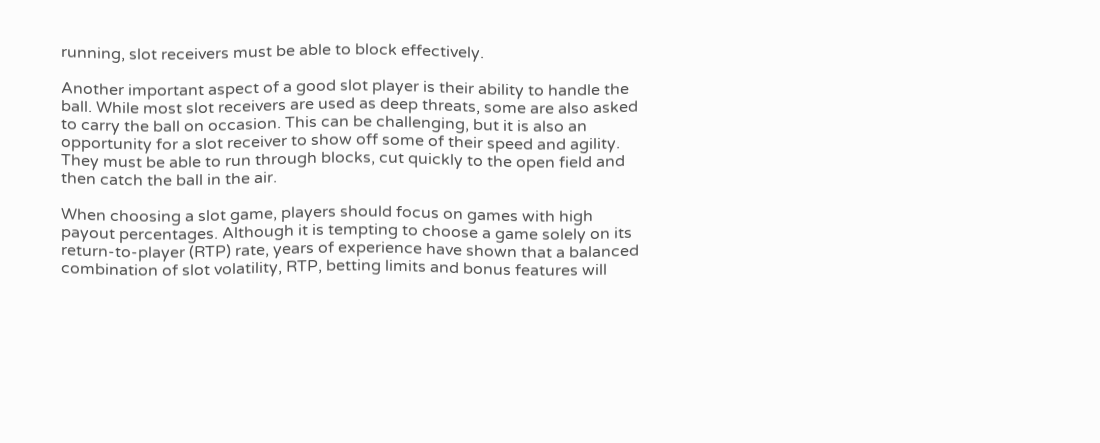running, slot receivers must be able to block effectively.

Another important aspect of a good slot player is their ability to handle the ball. While most slot receivers are used as deep threats, some are also asked to carry the ball on occasion. This can be challenging, but it is also an opportunity for a slot receiver to show off some of their speed and agility. They must be able to run through blocks, cut quickly to the open field and then catch the ball in the air.

When choosing a slot game, players should focus on games with high payout percentages. Although it is tempting to choose a game solely on its return-to-player (RTP) rate, years of experience have shown that a balanced combination of slot volatility, RTP, betting limits and bonus features will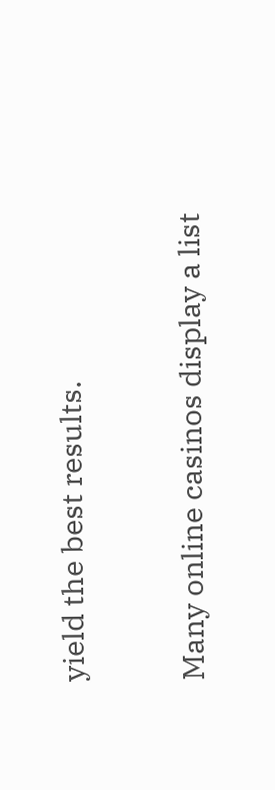yield the best results.

Many online casinos display a list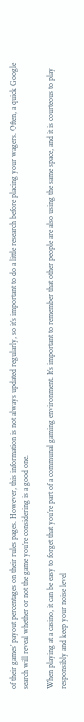of their games’ payout percentages on their rules pages. However, this information is not always updated regularly, so it’s important to do a little research before placing your wagers. Often, a quick Google search will reveal whether or not the game you’re considering is a good one.

When playing at a casino, it can be easy to forget that you’re part of a communal gaming environment. It’s important to remember that other people are also using the same space, and it is courteous to play responsibly and keep your noise level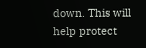down. This will help protect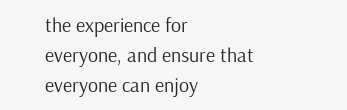the experience for everyone, and ensure that everyone can enjoy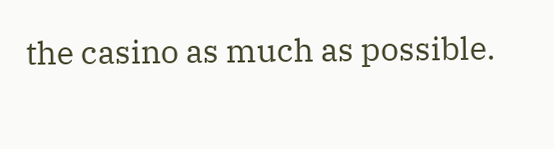the casino as much as possible.